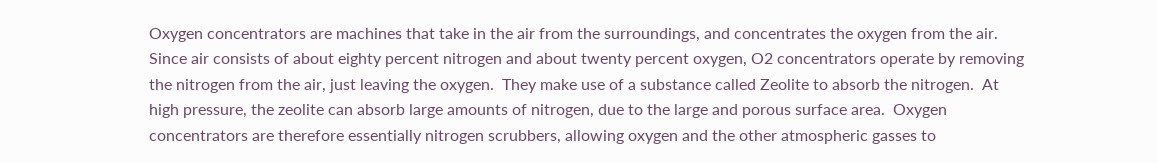Oxygen concentrators are machines that take in the air from the surroundings, and concentrates the oxygen from the air.  Since air consists of about eighty percent nitrogen and about twenty percent oxygen, O2 concentrators operate by removing the nitrogen from the air, just leaving the oxygen.  They make use of a substance called Zeolite to absorb the nitrogen.  At high pressure, the zeolite can absorb large amounts of nitrogen, due to the large and porous surface area.  Oxygen concentrators are therefore essentially nitrogen scrubbers, allowing oxygen and the other atmospheric gasses to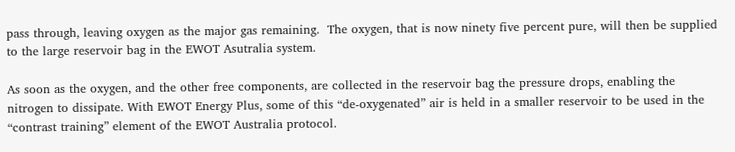pass through, leaving oxygen as the major gas remaining.  The oxygen, that is now ninety five percent pure, will then be supplied to the large reservoir bag in the EWOT Asutralia system.

As soon as the oxygen, and the other free components, are collected in the reservoir bag the pressure drops, enabling the nitrogen to dissipate. With EWOT Energy Plus, some of this “de-oxygenated” air is held in a smaller reservoir to be used in the “contrast training” element of the EWOT Australia protocol.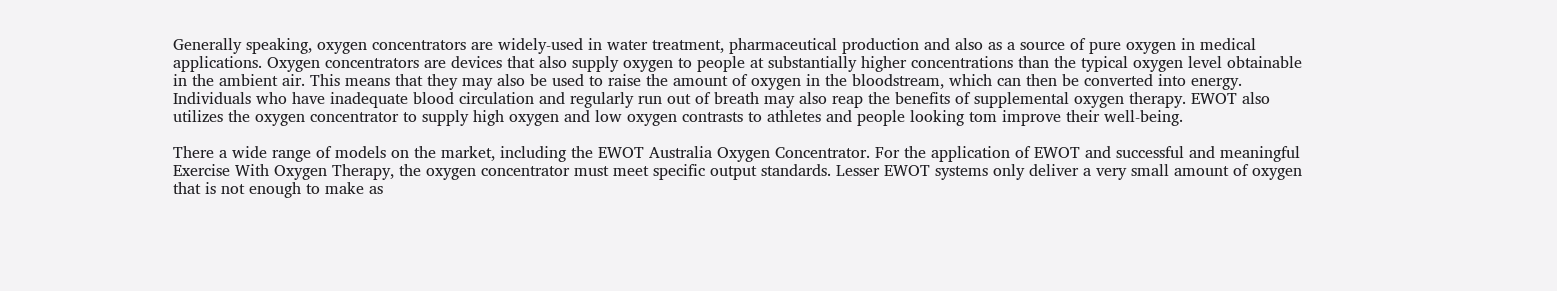Generally speaking, oxygen concentrators are widely-used in water treatment, pharmaceutical production and also as a source of pure oxygen in medical applications. Oxygen concentrators are devices that also supply oxygen to people at substantially higher concentrations than the typical oxygen level obtainable in the ambient air. This means that they may also be used to raise the amount of oxygen in the bloodstream, which can then be converted into energy. Individuals who have inadequate blood circulation and regularly run out of breath may also reap the benefits of supplemental oxygen therapy. EWOT also utilizes the oxygen concentrator to supply high oxygen and low oxygen contrasts to athletes and people looking tom improve their well-being.

There a wide range of models on the market, including the EWOT Australia Oxygen Concentrator. For the application of EWOT and successful and meaningful Exercise With Oxygen Therapy, the oxygen concentrator must meet specific output standards. Lesser EWOT systems only deliver a very small amount of oxygen that is not enough to make as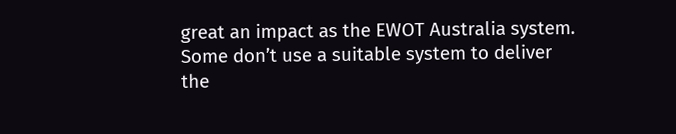great an impact as the EWOT Australia system. Some don’t use a suitable system to deliver the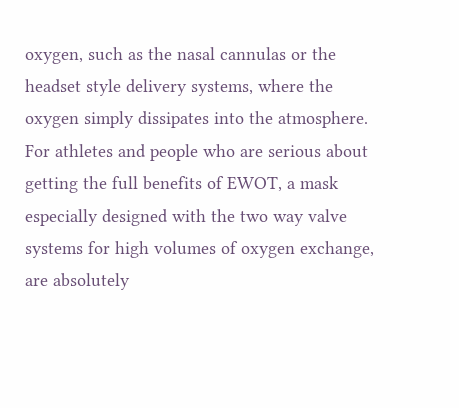oxygen, such as the nasal cannulas or the headset style delivery systems, where the oxygen simply dissipates into the atmosphere. For athletes and people who are serious about getting the full benefits of EWOT, a mask especially designed with the two way valve systems for high volumes of oxygen exchange, are absolutely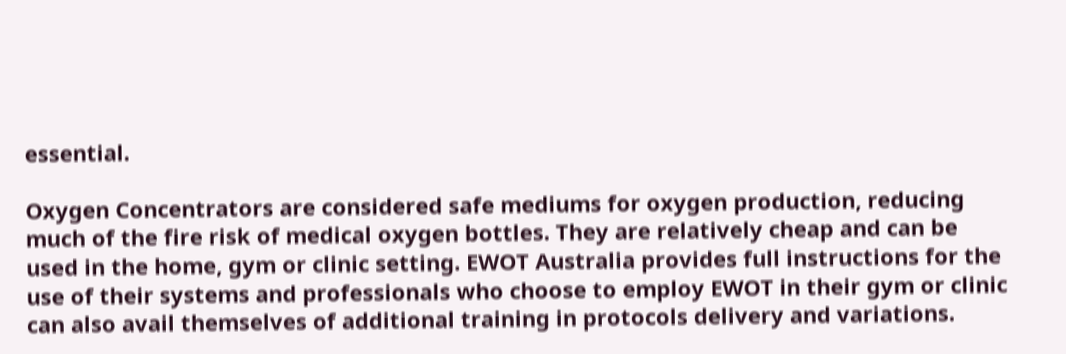essential.

Oxygen Concentrators are considered safe mediums for oxygen production, reducing much of the fire risk of medical oxygen bottles. They are relatively cheap and can be used in the home, gym or clinic setting. EWOT Australia provides full instructions for the use of their systems and professionals who choose to employ EWOT in their gym or clinic can also avail themselves of additional training in protocols delivery and variations.